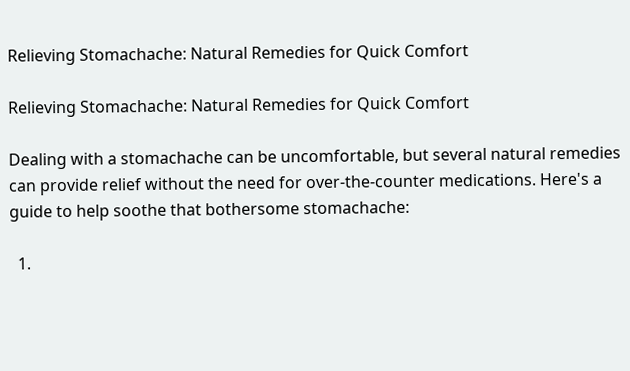Relieving Stomachache: Natural Remedies for Quick Comfort

Relieving Stomachache: Natural Remedies for Quick Comfort

Dealing with a stomachache can be uncomfortable, but several natural remedies can provide relief without the need for over-the-counter medications. Here's a guide to help soothe that bothersome stomachache:

  1.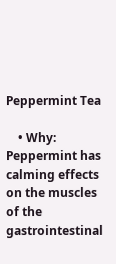Peppermint Tea

    • Why: Peppermint has calming effects on the muscles of the gastrointestinal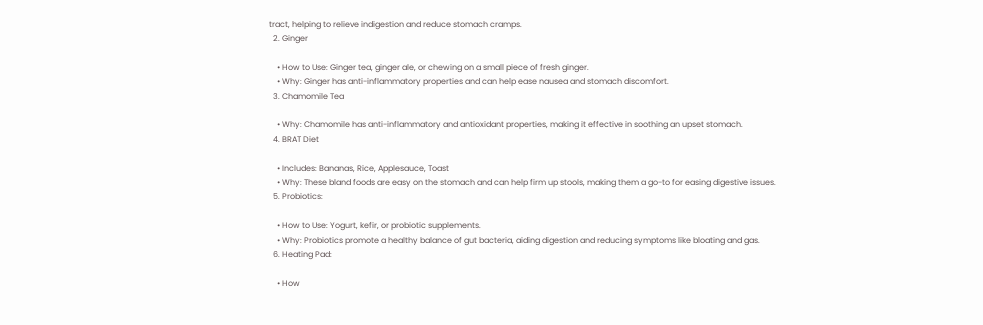tract, helping to relieve indigestion and reduce stomach cramps.
  2. Ginger

    • How to Use: Ginger tea, ginger ale, or chewing on a small piece of fresh ginger.
    • Why: Ginger has anti-inflammatory properties and can help ease nausea and stomach discomfort.
  3. Chamomile Tea

    • Why: Chamomile has anti-inflammatory and antioxidant properties, making it effective in soothing an upset stomach.
  4. BRAT Diet

    • Includes: Bananas, Rice, Applesauce, Toast
    • Why: These bland foods are easy on the stomach and can help firm up stools, making them a go-to for easing digestive issues.
  5. Probiotics:

    • How to Use: Yogurt, kefir, or probiotic supplements.
    • Why: Probiotics promote a healthy balance of gut bacteria, aiding digestion and reducing symptoms like bloating and gas.
  6. Heating Pad:

    • How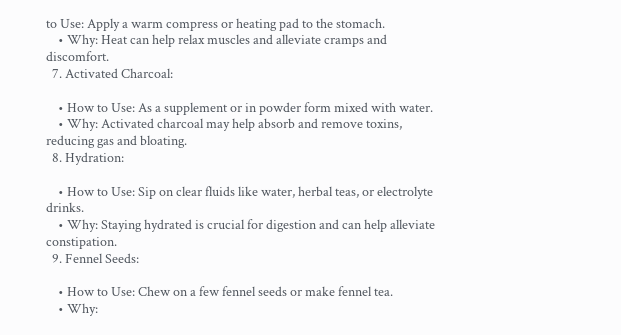to Use: Apply a warm compress or heating pad to the stomach.
    • Why: Heat can help relax muscles and alleviate cramps and discomfort.
  7. Activated Charcoal:

    • How to Use: As a supplement or in powder form mixed with water.
    • Why: Activated charcoal may help absorb and remove toxins, reducing gas and bloating.
  8. Hydration:

    • How to Use: Sip on clear fluids like water, herbal teas, or electrolyte drinks.
    • Why: Staying hydrated is crucial for digestion and can help alleviate constipation.
  9. Fennel Seeds:

    • How to Use: Chew on a few fennel seeds or make fennel tea.
    • Why: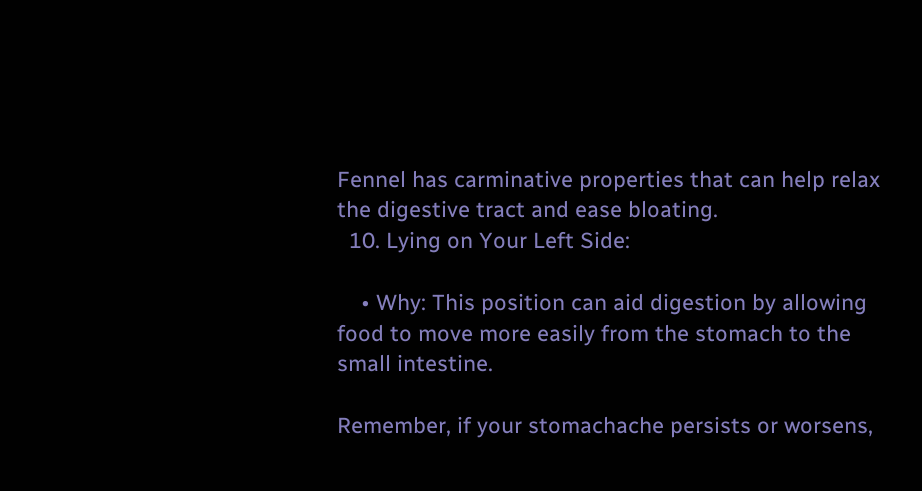Fennel has carminative properties that can help relax the digestive tract and ease bloating.
  10. Lying on Your Left Side:

    • Why: This position can aid digestion by allowing food to move more easily from the stomach to the small intestine.

Remember, if your stomachache persists or worsens,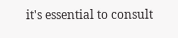it's essential to consult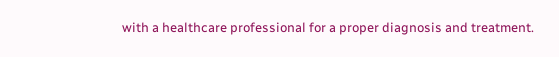with a healthcare professional for a proper diagnosis and treatment.